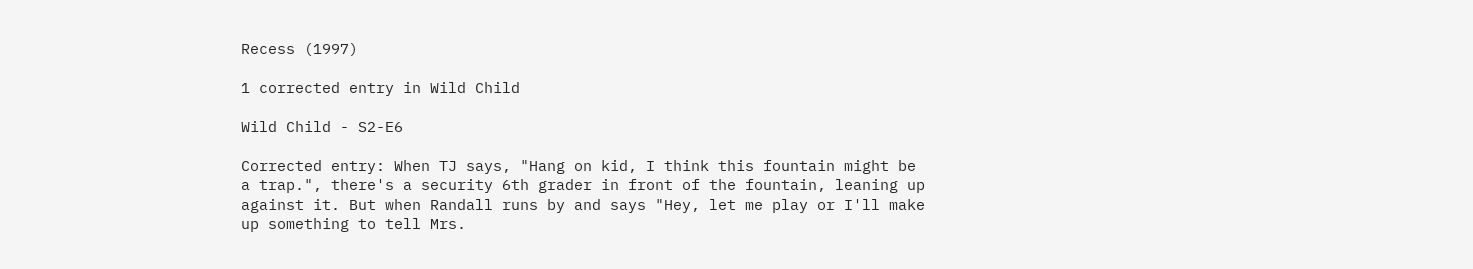Recess (1997)

1 corrected entry in Wild Child

Wild Child - S2-E6

Corrected entry: When TJ says, "Hang on kid, I think this fountain might be a trap.", there's a security 6th grader in front of the fountain, leaning up against it. But when Randall runs by and says "Hey, let me play or I'll make up something to tell Mrs.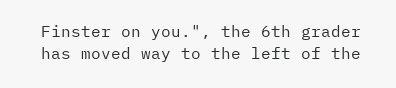Finster on you.", the 6th grader has moved way to the left of the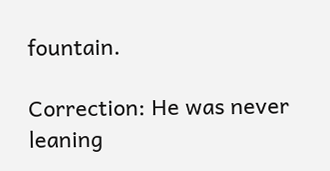fountain.

Correction: He was never leaning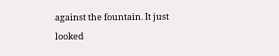against the fountain. It just looked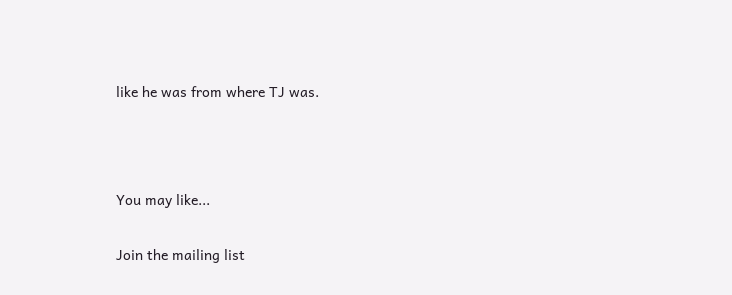like he was from where TJ was.



You may like...

Join the mailing list